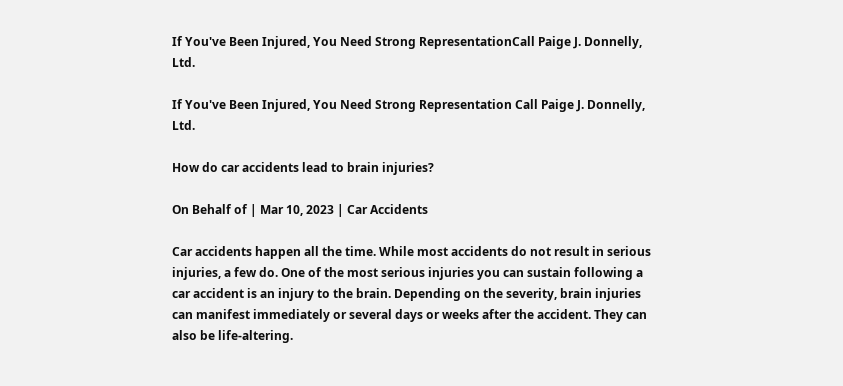If You've Been Injured, You Need Strong RepresentationCall Paige J. Donnelly, Ltd.

If You've Been Injured, You Need Strong Representation Call Paige J. Donnelly, Ltd.

How do car accidents lead to brain injuries?

On Behalf of | Mar 10, 2023 | Car Accidents

Car accidents happen all the time. While most accidents do not result in serious injuries, a few do. One of the most serious injuries you can sustain following a car accident is an injury to the brain. Depending on the severity, brain injuries can manifest immediately or several days or weeks after the accident. They can also be life-altering.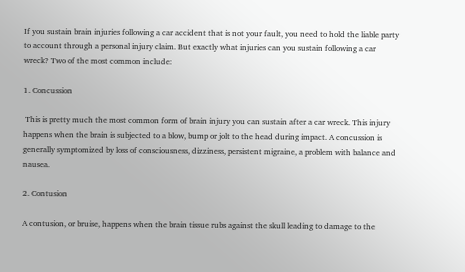If you sustain brain injuries following a car accident that is not your fault, you need to hold the liable party to account through a personal injury claim. But exactly what injuries can you sustain following a car wreck? Two of the most common include:

1. Concussion

 This is pretty much the most common form of brain injury you can sustain after a car wreck. This injury happens when the brain is subjected to a blow, bump or jolt to the head during impact. A concussion is generally symptomized by loss of consciousness, dizziness, persistent migraine, a problem with balance and nausea.

2. Contusion

A contusion, or bruise, happens when the brain tissue rubs against the skull leading to damage to the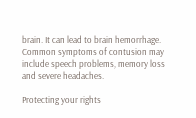brain. It can lead to brain hemorrhage. Common symptoms of contusion may include speech problems, memory loss and severe headaches.

Protecting your rights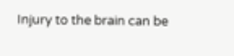Injury to the brain can be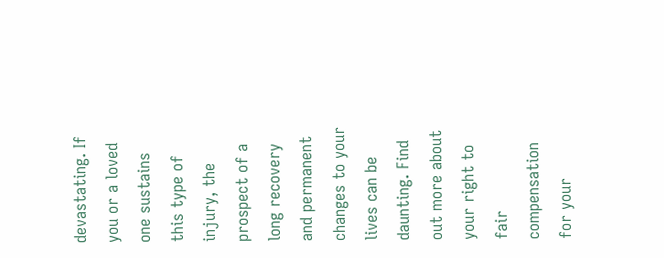devastating. If you or a loved one sustains this type of injury, the prospect of a long recovery and permanent changes to your lives can be daunting. Find out more about your right to fair compensation for your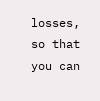losses, so that you can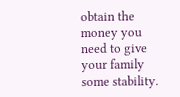obtain the money you need to give your family some stability.